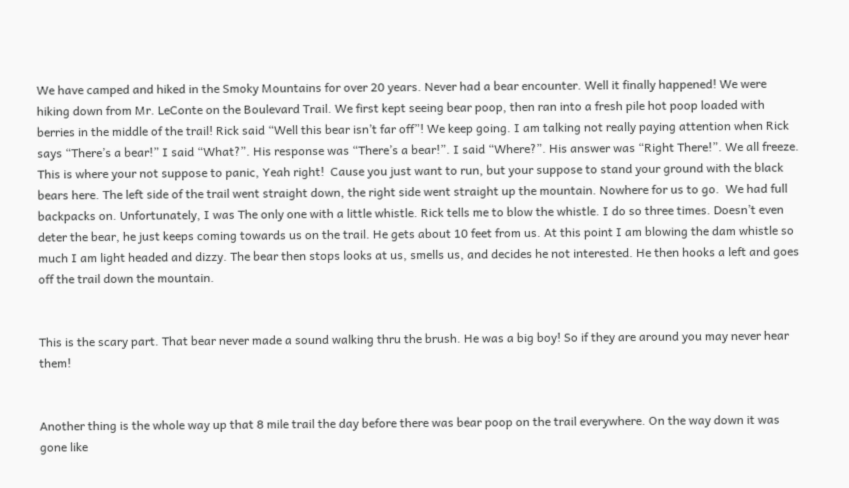We have camped and hiked in the Smoky Mountains for over 20 years. Never had a bear encounter. Well it finally happened! We were hiking down from Mr. LeConte on the Boulevard Trail. We first kept seeing bear poop, then ran into a fresh pile hot poop loaded with berries in the middle of the trail! Rick said “Well this bear isn’t far off”! We keep going. I am talking not really paying attention when Rick says “There’s a bear!” I said “What?”. His response was “There’s a bear!”. I said “Where?”. His answer was “Right There!”. We all freeze. This is where your not suppose to panic, Yeah right!  Cause you just want to run, but your suppose to stand your ground with the black bears here. The left side of the trail went straight down, the right side went straight up the mountain. Nowhere for us to go.  We had full backpacks on. Unfortunately, I was The only one with a little whistle. Rick tells me to blow the whistle. I do so three times. Doesn’t even deter the bear, he just keeps coming towards us on the trail. He gets about 10 feet from us. At this point I am blowing the dam whistle so much I am light headed and dizzy. The bear then stops looks at us, smells us, and decides he not interested. He then hooks a left and goes off the trail down the mountain.


This is the scary part. That bear never made a sound walking thru the brush. He was a big boy! So if they are around you may never hear them!


Another thing is the whole way up that 8 mile trail the day before there was bear poop on the trail everywhere. On the way down it was gone like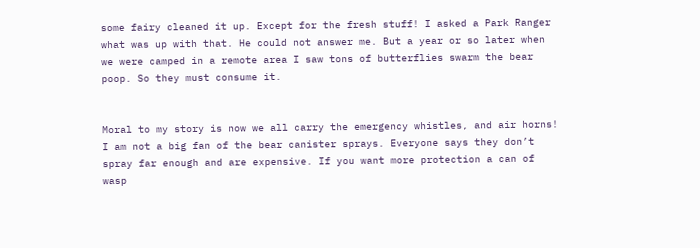some fairy cleaned it up. Except for the fresh stuff! I asked a Park Ranger what was up with that. He could not answer me. But a year or so later when we were camped in a remote area I saw tons of butterflies swarm the bear poop. So they must consume it.


Moral to my story is now we all carry the emergency whistles, and air horns! I am not a big fan of the bear canister sprays. Everyone says they don’t spray far enough and are expensive. If you want more protection a can of wasp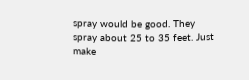spray would be good. They spray about 25 to 35 feet. Just make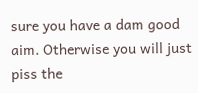sure you have a dam good aim. Otherwise you will just piss the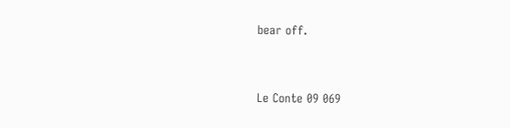bear off.


Le Conte 09 069